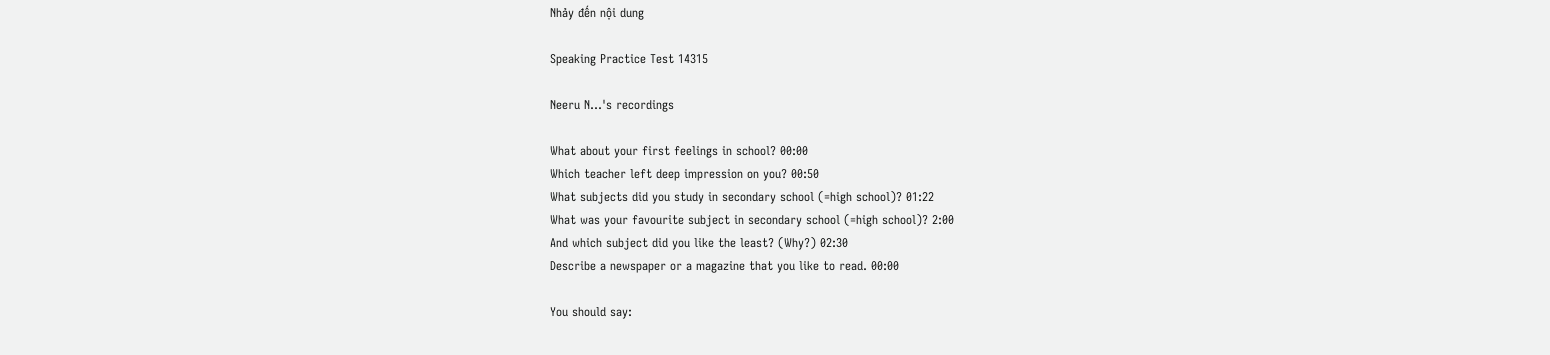Nhảy đến nội dung

Speaking Practice Test 14315

Neeru N...'s recordings

What about your first feelings in school? 00:00
Which teacher left deep impression on you? 00:50
What subjects did you study in secondary school (=high school)? 01:22
What was your favourite subject in secondary school (=high school)? 2:00
And which subject did you like the least? (Why?) 02:30
Describe a newspaper or a magazine that you like to read. 00:00

You should say: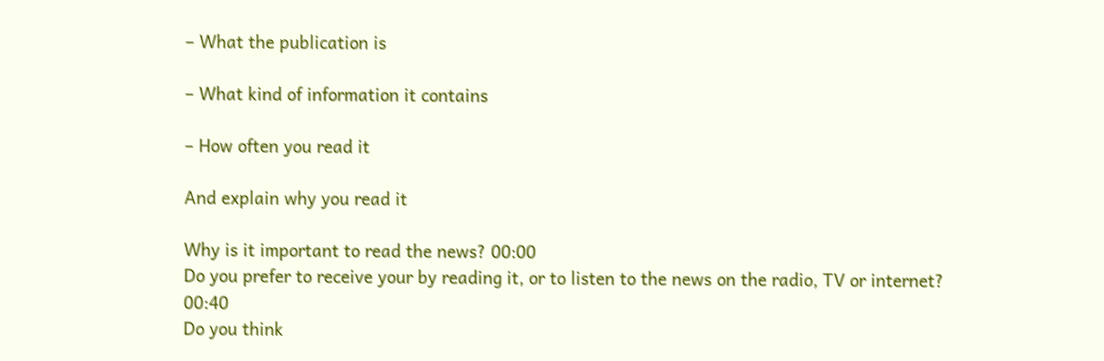– What the publication is

– What kind of information it contains

– How often you read it

And explain why you read it

Why is it important to read the news? 00:00
Do you prefer to receive your by reading it, or to listen to the news on the radio, TV or internet? 00:40
Do you think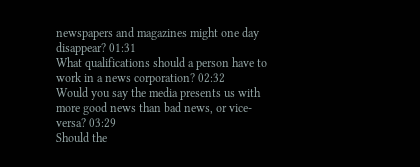newspapers and magazines might one day disappear? 01:31
What qualifications should a person have to work in a news corporation? 02:32
Would you say the media presents us with more good news than bad news, or vice-versa? 03:29
Should the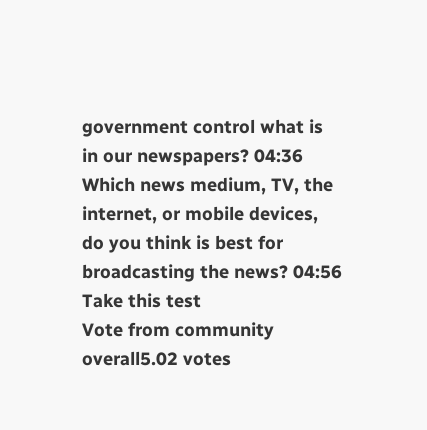government control what is in our newspapers? 04:36
Which news medium, TV, the internet, or mobile devices, do you think is best for broadcasting the news? 04:56
Take this test
Vote from community
overall5.02 votes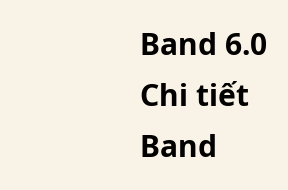Band 6.0
Chi tiết
Band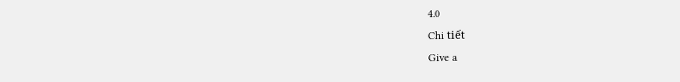4.0
Chi tiết
Give a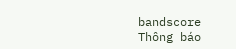bandscore
Thông báo